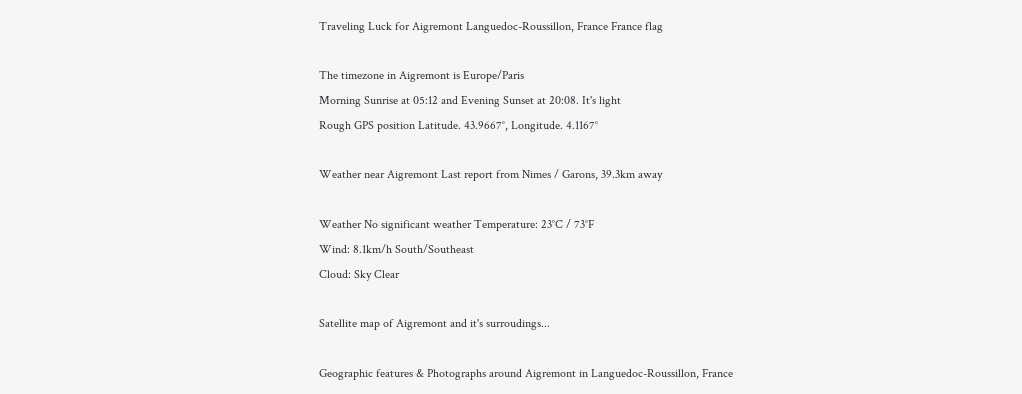Traveling Luck for Aigremont Languedoc-Roussillon, France France flag

The timezone in Aigremont is Europe/Paris
Morning Sunrise at 05:12 and Evening Sunset at 20:08. It's light
Rough GPS position Latitude. 43.9667°, Longitude. 4.1167°

Weather near Aigremont Last report from Nimes / Garons, 39.3km away

Weather No significant weather Temperature: 23°C / 73°F
Wind: 8.1km/h South/Southeast
Cloud: Sky Clear

Satellite map of Aigremont and it's surroudings...

Geographic features & Photographs around Aigremont in Languedoc-Roussillon, France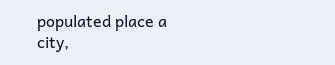populated place a city,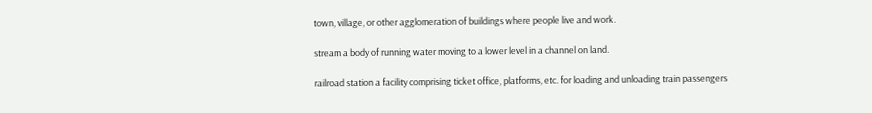town, village, or other agglomeration of buildings where people live and work.

stream a body of running water moving to a lower level in a channel on land.

railroad station a facility comprising ticket office, platforms, etc. for loading and unloading train passengers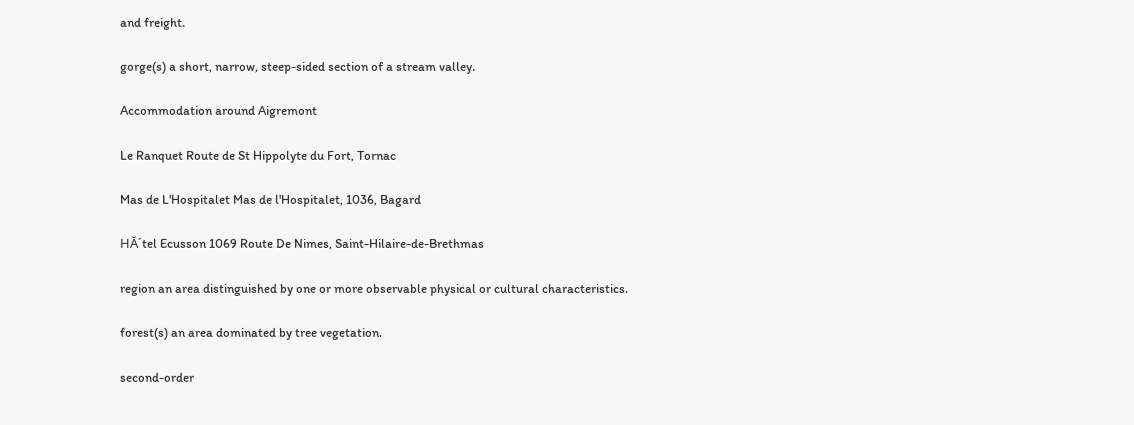and freight.

gorge(s) a short, narrow, steep-sided section of a stream valley.

Accommodation around Aigremont

Le Ranquet Route de St Hippolyte du Fort, Tornac

Mas de L'Hospitalet Mas de l'Hospitalet, 1036, Bagard

HĂ´tel Ecusson 1069 Route De Nimes, Saint-Hilaire-de-Brethmas

region an area distinguished by one or more observable physical or cultural characteristics.

forest(s) an area dominated by tree vegetation.

second-order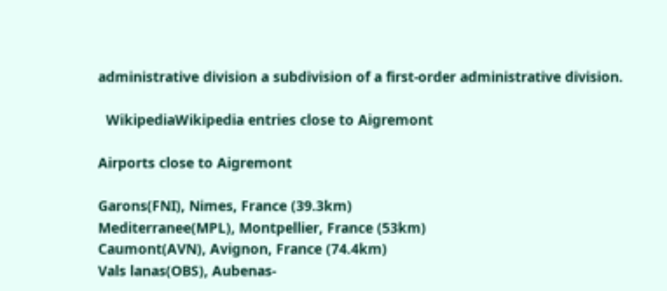administrative division a subdivision of a first-order administrative division.

  WikipediaWikipedia entries close to Aigremont

Airports close to Aigremont

Garons(FNI), Nimes, France (39.3km)
Mediterranee(MPL), Montpellier, France (53km)
Caumont(AVN), Avignon, France (74.4km)
Vals lanas(OBS), Aubenas-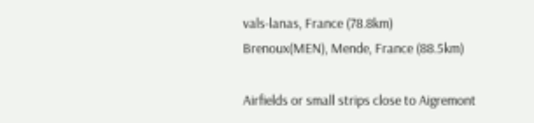vals-lanas, France (78.8km)
Brenoux(MEN), Mende, France (88.5km)

Airfields or small strips close to Aigremont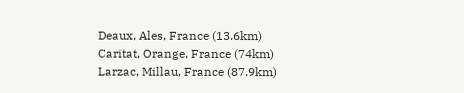Deaux, Ales, France (13.6km)
Caritat, Orange, France (74km)
Larzac, Millau, France (87.9km)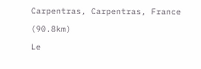Carpentras, Carpentras, France (90.8km)
Le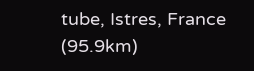tube, Istres, France (95.9km)